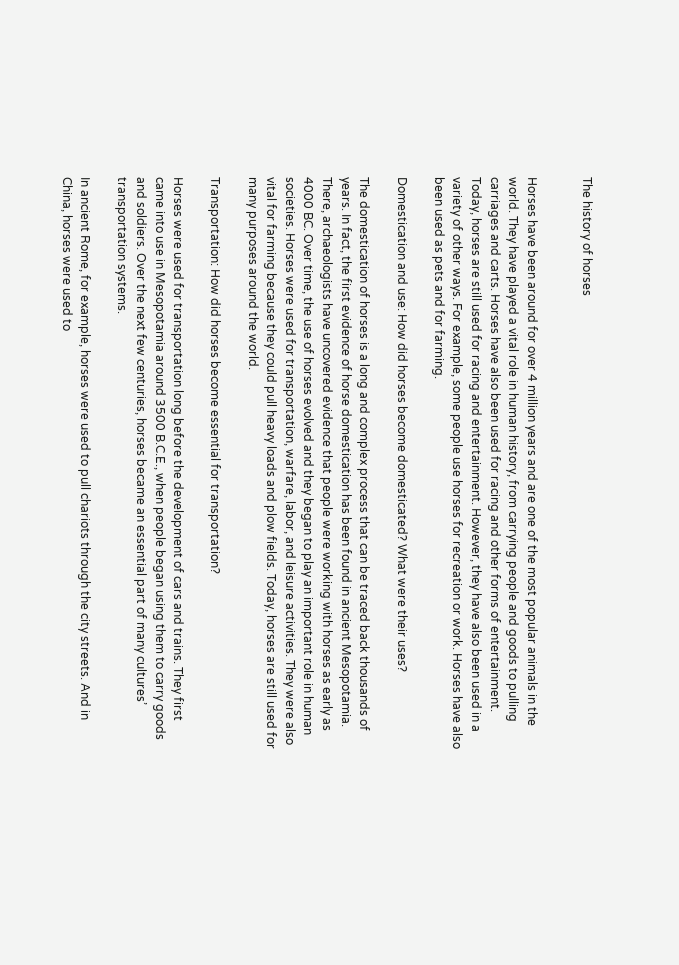The history of horses


Horses have been around for over 4 million years and are one of the most popular animals in the world. They have played a vital role in human history, from carrying people and goods to pulling carriages and carts. Horses have also been used for racing and other forms of entertainment. Today, horses are still used for racing and entertainment. However, they have also been used in a variety of other ways. For example, some people use horses for recreation or work. Horses have also been used as pets and for farming.

Domestication and use: How did horses become domesticated? What were their uses?

The domestication of horses is a long and complex process that can be traced back thousands of years. In fact, the first evidence of horse domestication has been found in ancient Mesopotamia. There, archaeologists have uncovered evidence that people were working with horses as early as 4000 BC. Over time, the use of horses evolved and they began to play an important role in human societies. Horses were used for transportation, warfare, labor, and leisure activities. They were also vital for farming because they could pull heavy loads and plow fields. Today, horses are still used for many purposes around the world.

Transportation: How did horses become essential for transportation?

Horses were used for transportation long before the development of cars and trains. They first came into use in Mesopotamia around 3500 B.C.E., when people began using them to carry goods and soldiers. Over the next few centuries, horses became an essential part of many cultures’ transportation systems.

In ancient Rome, for example, horses were used to pull chariots through the city streets. And in China, horses were used to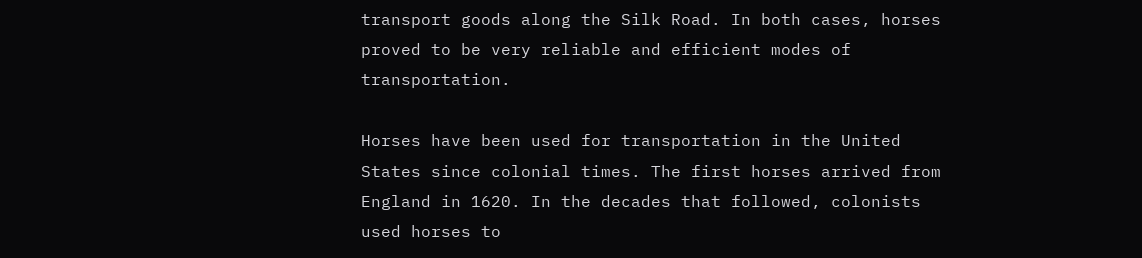transport goods along the Silk Road. In both cases, horses proved to be very reliable and efficient modes of transportation.

Horses have been used for transportation in the United States since colonial times. The first horses arrived from England in 1620. In the decades that followed, colonists used horses to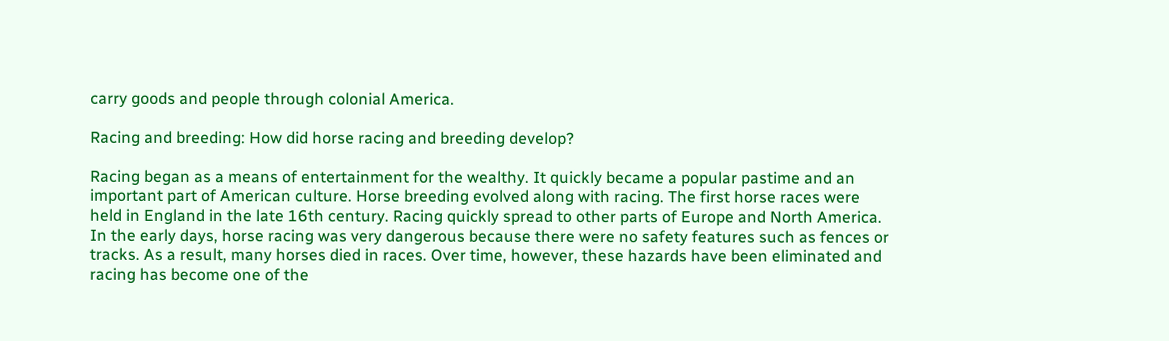carry goods and people through colonial America.

Racing and breeding: How did horse racing and breeding develop?

Racing began as a means of entertainment for the wealthy. It quickly became a popular pastime and an important part of American culture. Horse breeding evolved along with racing. The first horse races were held in England in the late 16th century. Racing quickly spread to other parts of Europe and North America. In the early days, horse racing was very dangerous because there were no safety features such as fences or tracks. As a result, many horses died in races. Over time, however, these hazards have been eliminated and racing has become one of the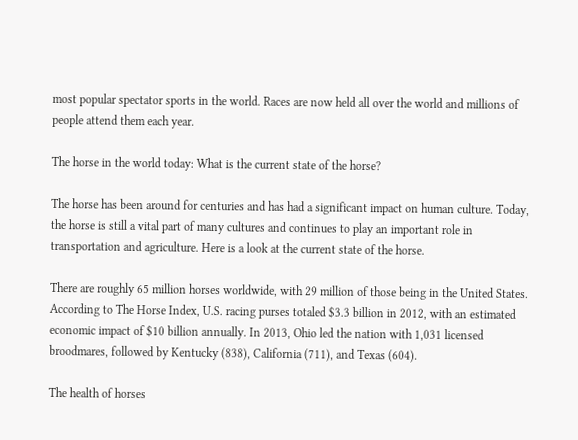most popular spectator sports in the world. Races are now held all over the world and millions of people attend them each year.

The horse in the world today: What is the current state of the horse?

The horse has been around for centuries and has had a significant impact on human culture. Today, the horse is still a vital part of many cultures and continues to play an important role in transportation and agriculture. Here is a look at the current state of the horse.

There are roughly 65 million horses worldwide, with 29 million of those being in the United States. According to The Horse Index, U.S. racing purses totaled $3.3 billion in 2012, with an estimated economic impact of $10 billion annually. In 2013, Ohio led the nation with 1,031 licensed broodmares, followed by Kentucky (838), California (711), and Texas (604).

The health of horses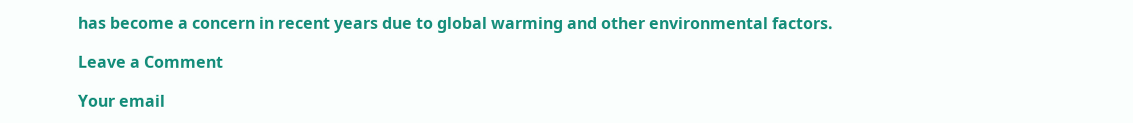has become a concern in recent years due to global warming and other environmental factors.

Leave a Comment

Your email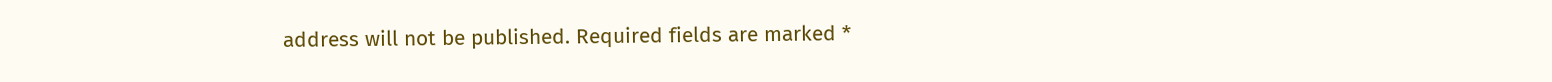address will not be published. Required fields are marked *